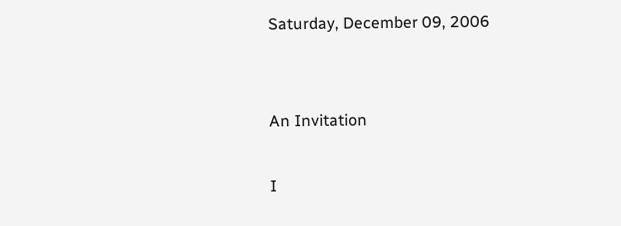Saturday, December 09, 2006


An Invitation

I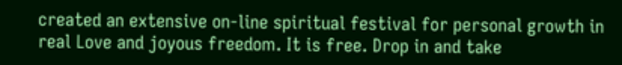created an extensive on-line spiritual festival for personal growth in real Love and joyous freedom. It is free. Drop in and take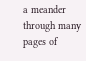a meander through many pages of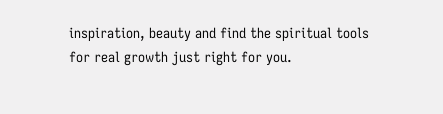inspiration, beauty and find the spiritual tools for real growth just right for you.